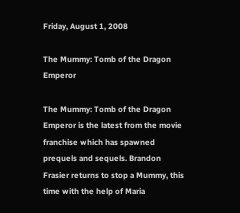Friday, August 1, 2008

The Mummy: Tomb of the Dragon Emperor

The Mummy: Tomb of the Dragon Emperor is the latest from the movie franchise which has spawned prequels and sequels. Brandon Frasier returns to stop a Mummy, this time with the help of Maria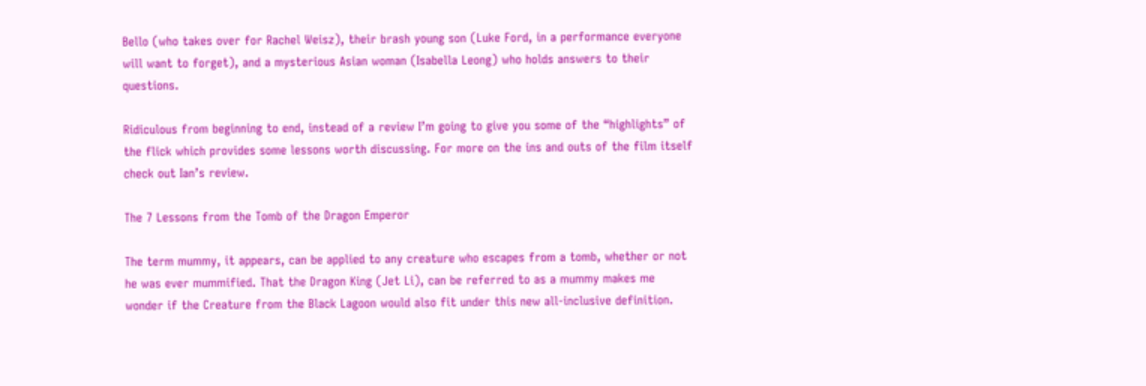Bello (who takes over for Rachel Weisz), their brash young son (Luke Ford, in a performance everyone will want to forget), and a mysterious Asian woman (Isabella Leong) who holds answers to their questions.

Ridiculous from beginning to end, instead of a review I’m going to give you some of the “highlights” of the flick which provides some lessons worth discussing. For more on the ins and outs of the film itself check out Ian’s review.

The 7 Lessons from the Tomb of the Dragon Emperor

The term mummy, it appears, can be applied to any creature who escapes from a tomb, whether or not he was ever mummified. That the Dragon King (Jet Li), can be referred to as a mummy makes me wonder if the Creature from the Black Lagoon would also fit under this new all-inclusive definition.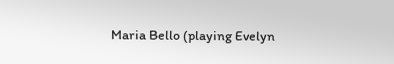Maria Bello (playing Evelyn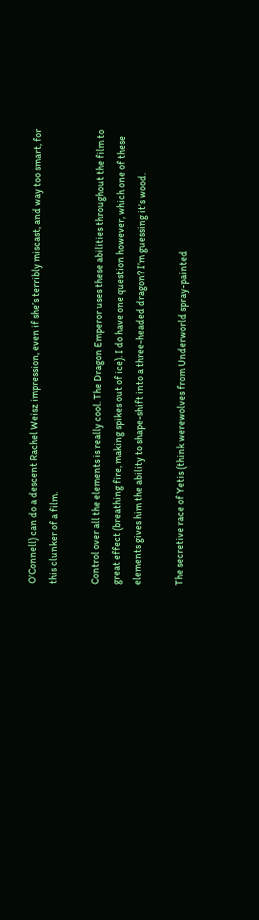O’Connell) can do a descent Rachel Weisz impression, even if she’s terribly miscast, and way too smart, for this clunker of a film.

Control over all the elements is really cool. The Dragon Emperor uses these abilities throughout the film to great effect (breathing fire, making spikes out of ice). I do have one question however, which one of these elements gives him the ability to shape-shift into a three-headed dragon? I’m guessing it’s wood.

The secretive race of Yetis (think werewolves from Underworld spray-painted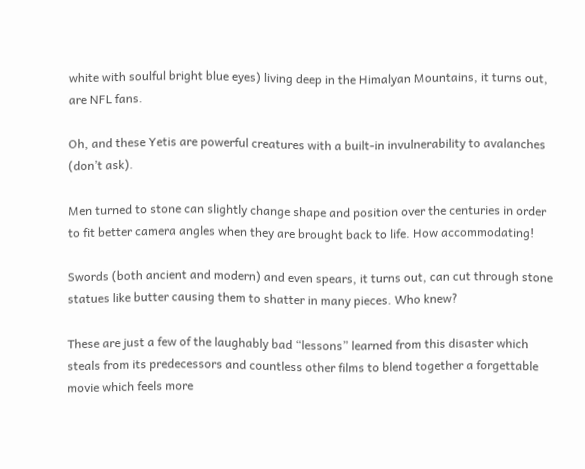white with soulful bright blue eyes) living deep in the Himalyan Mountains, it turns out, are NFL fans.

Oh, and these Yetis are powerful creatures with a built-in invulnerability to avalanches (don’t ask).

Men turned to stone can slightly change shape and position over the centuries in order to fit better camera angles when they are brought back to life. How accommodating!

Swords (both ancient and modern) and even spears, it turns out, can cut through stone statues like butter causing them to shatter in many pieces. Who knew?

These are just a few of the laughably bad “lessons” learned from this disaster which steals from its predecessors and countless other films to blend together a forgettable movie which feels more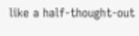like a half-thought-out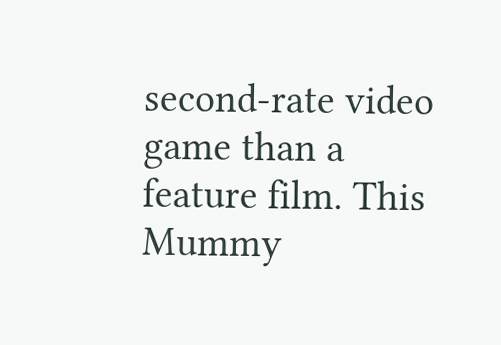second-rate video game than a feature film. This Mummy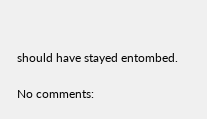should have stayed entombed.

No comments: